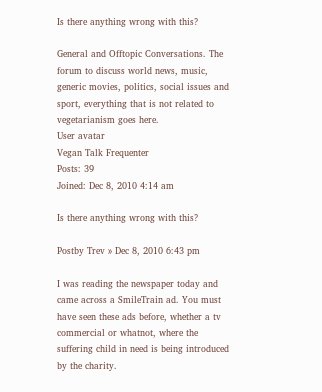Is there anything wrong with this?

General and Offtopic Conversations. The forum to discuss world news, music, generic movies, politics, social issues and sport, everything that is not related to vegetarianism goes here.
User avatar
Vegan Talk Frequenter
Posts: 39
Joined: Dec 8, 2010 4:14 am

Is there anything wrong with this?

Postby Trev » Dec 8, 2010 6:43 pm

I was reading the newspaper today and came across a SmileTrain ad. You must have seen these ads before, whether a tv commercial or whatnot, where the suffering child in need is being introduced by the charity.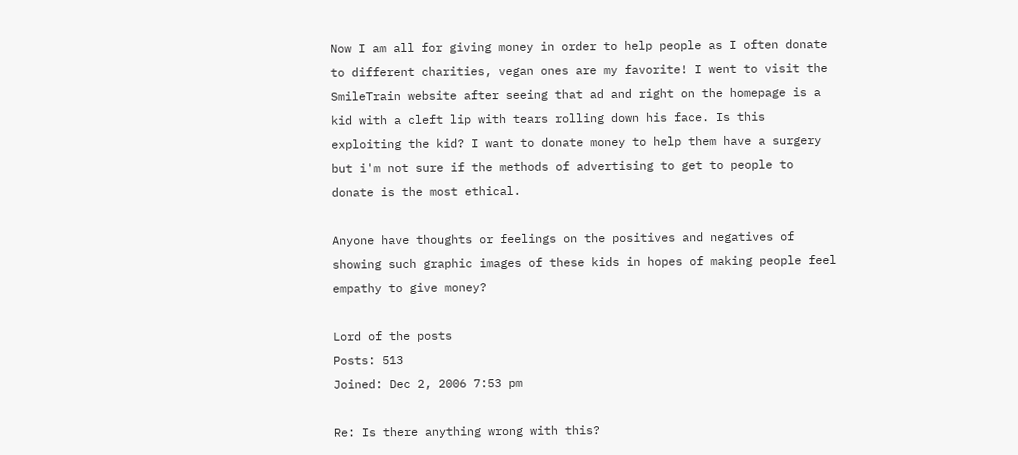Now I am all for giving money in order to help people as I often donate to different charities, vegan ones are my favorite! I went to visit the SmileTrain website after seeing that ad and right on the homepage is a kid with a cleft lip with tears rolling down his face. Is this exploiting the kid? I want to donate money to help them have a surgery but i'm not sure if the methods of advertising to get to people to donate is the most ethical.

Anyone have thoughts or feelings on the positives and negatives of showing such graphic images of these kids in hopes of making people feel empathy to give money?

Lord of the posts
Posts: 513
Joined: Dec 2, 2006 7:53 pm

Re: Is there anything wrong with this?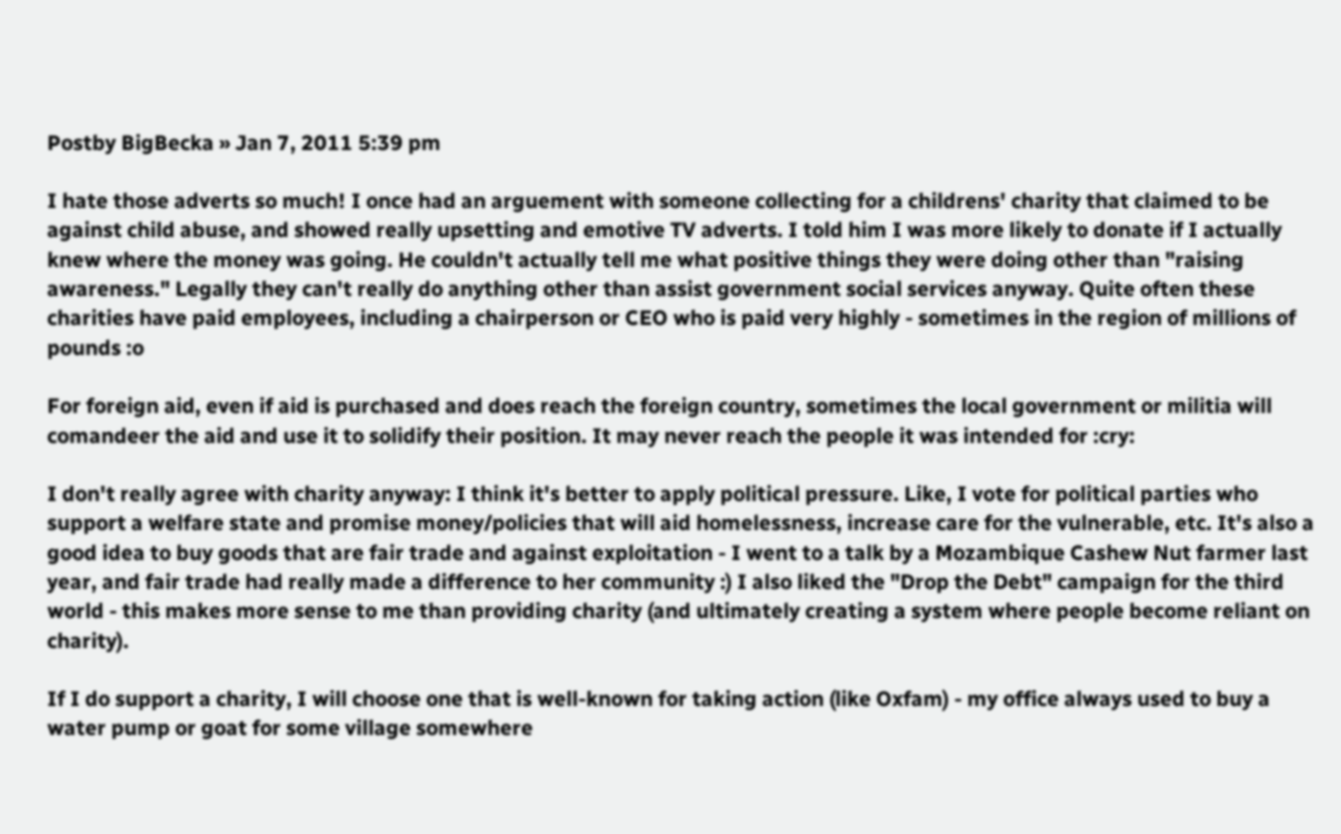Postby BigBecka » Jan 7, 2011 5:39 pm

I hate those adverts so much! I once had an arguement with someone collecting for a childrens' charity that claimed to be against child abuse, and showed really upsetting and emotive TV adverts. I told him I was more likely to donate if I actually knew where the money was going. He couldn't actually tell me what positive things they were doing other than "raising awareness." Legally they can't really do anything other than assist government social services anyway. Quite often these charities have paid employees, including a chairperson or CEO who is paid very highly - sometimes in the region of millions of pounds :o

For foreign aid, even if aid is purchased and does reach the foreign country, sometimes the local government or militia will comandeer the aid and use it to solidify their position. It may never reach the people it was intended for :cry:

I don't really agree with charity anyway: I think it's better to apply political pressure. Like, I vote for political parties who support a welfare state and promise money/policies that will aid homelessness, increase care for the vulnerable, etc. It's also a good idea to buy goods that are fair trade and against exploitation - I went to a talk by a Mozambique Cashew Nut farmer last year, and fair trade had really made a difference to her community :) I also liked the "Drop the Debt" campaign for the third world - this makes more sense to me than providing charity (and ultimately creating a system where people become reliant on charity).

If I do support a charity, I will choose one that is well-known for taking action (like Oxfam) - my office always used to buy a water pump or goat for some village somewhere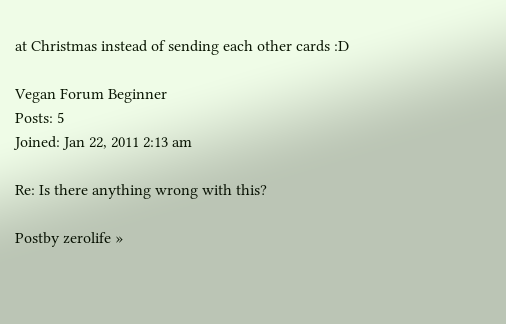at Christmas instead of sending each other cards :D

Vegan Forum Beginner
Posts: 5
Joined: Jan 22, 2011 2:13 am

Re: Is there anything wrong with this?

Postby zerolife »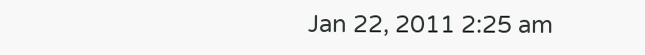Jan 22, 2011 2:25 am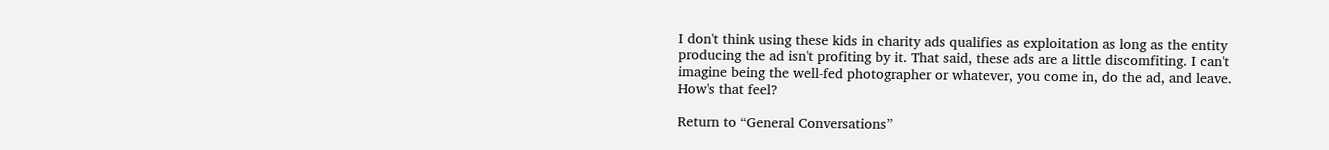I don't think using these kids in charity ads qualifies as exploitation as long as the entity producing the ad isn't profiting by it. That said, these ads are a little discomfiting. I can't imagine being the well-fed photographer or whatever, you come in, do the ad, and leave. How's that feel?

Return to “General Conversations”